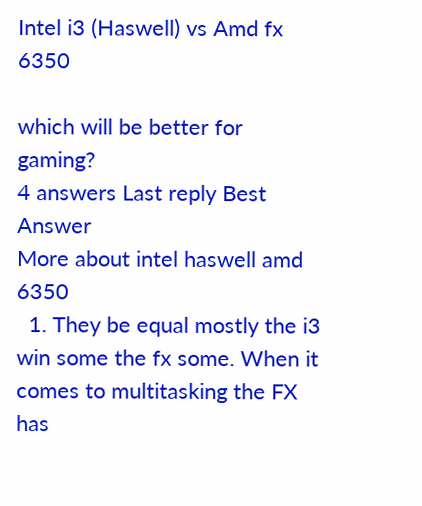Intel i3 (Haswell) vs Amd fx 6350

which will be better for gaming?
4 answers Last reply Best Answer
More about intel haswell amd 6350
  1. They be equal mostly the i3 win some the fx some. When it comes to multitasking the FX has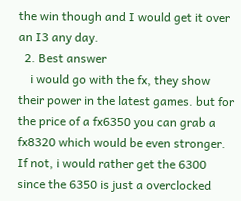the win though and I would get it over an I3 any day.
  2. Best answer
    i would go with the fx, they show their power in the latest games. but for the price of a fx6350 you can grab a fx8320 which would be even stronger. If not, i would rather get the 6300 since the 6350 is just a overclocked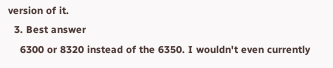version of it.
  3. Best answer
    6300 or 8320 instead of the 6350. I wouldn't even currently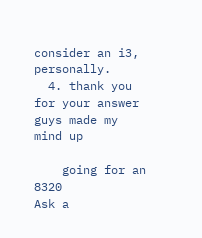consider an i3, personally.
  4. thank you for your answer guys made my mind up

    going for an 8320
Ask a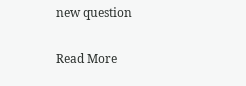new question

Read More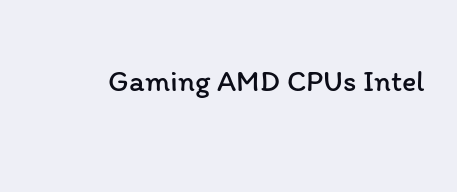Gaming AMD CPUs Intel